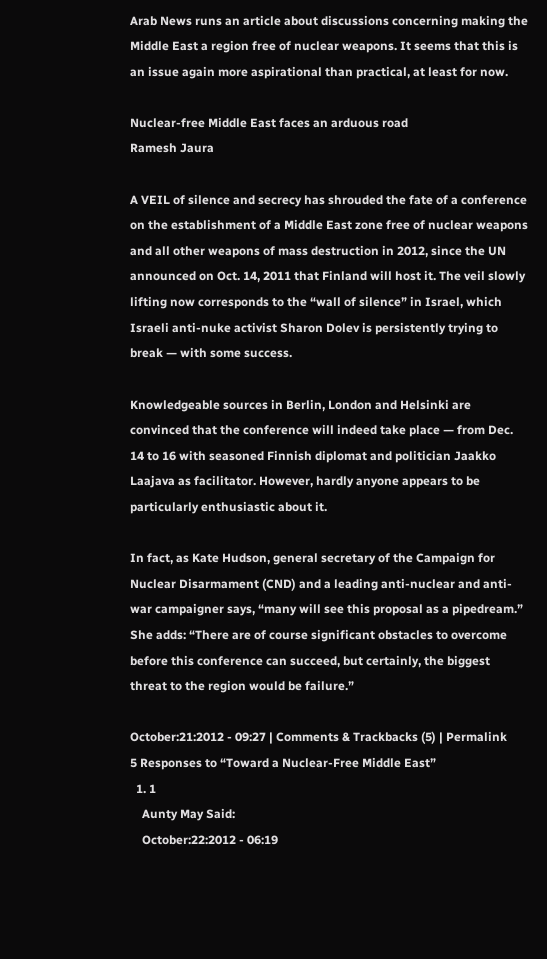Arab News runs an article about discussions concerning making the Middle East a region free of nuclear weapons. It seems that this is an issue again more aspirational than practical, at least for now.

Nuclear-free Middle East faces an arduous road
Ramesh Jaura

A VEIL of silence and secrecy has shrouded the fate of a conference on the establishment of a Middle East zone free of nuclear weapons and all other weapons of mass destruction in 2012, since the UN announced on Oct. 14, 2011 that Finland will host it. The veil slowly lifting now corresponds to the “wall of silence” in Israel, which Israeli anti-nuke activist Sharon Dolev is persistently trying to break — with some success.

Knowledgeable sources in Berlin, London and Helsinki are convinced that the conference will indeed take place — from Dec. 14 to 16 with seasoned Finnish diplomat and politician Jaakko Laajava as facilitator. However, hardly anyone appears to be particularly enthusiastic about it.

In fact, as Kate Hudson, general secretary of the Campaign for Nuclear Disarmament (CND) and a leading anti-nuclear and anti-war campaigner says, “many will see this proposal as a pipedream.” She adds: “There are of course significant obstacles to overcome before this conference can succeed, but certainly, the biggest threat to the region would be failure.”

October:21:2012 - 09:27 | Comments & Trackbacks (5) | Permalink
5 Responses to “Toward a Nuclear-Free Middle East”
  1. 1
    Aunty May Said:
    October:22:2012 - 06:19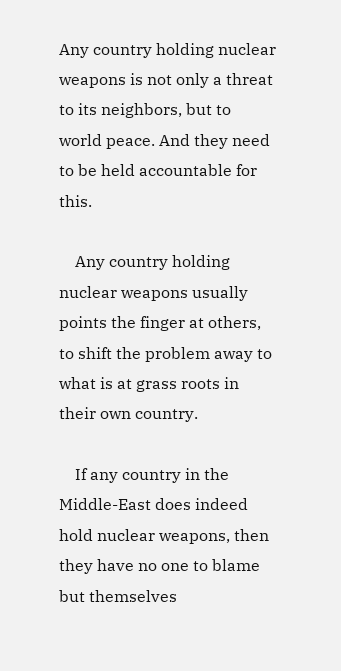Any country holding nuclear weapons is not only a threat to its neighbors, but to world peace. And they need to be held accountable for this.

    Any country holding nuclear weapons usually points the finger at others, to shift the problem away to what is at grass roots in their own country.

    If any country in the Middle-East does indeed hold nuclear weapons, then they have no one to blame but themselves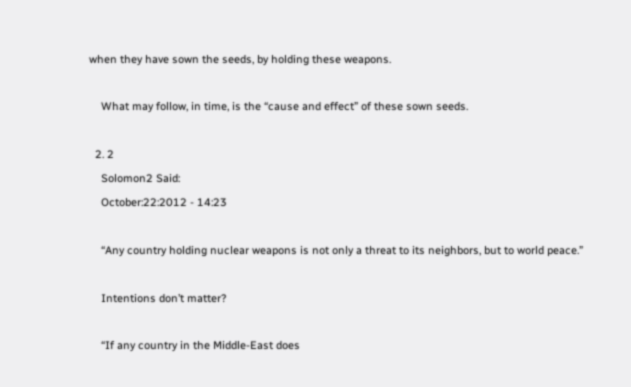when they have sown the seeds, by holding these weapons.

    What may follow, in time, is the “cause and effect” of these sown seeds.

  2. 2
    Solomon2 Said:
    October:22:2012 - 14:23

    “Any country holding nuclear weapons is not only a threat to its neighbors, but to world peace.”

    Intentions don’t matter?

    “If any country in the Middle-East does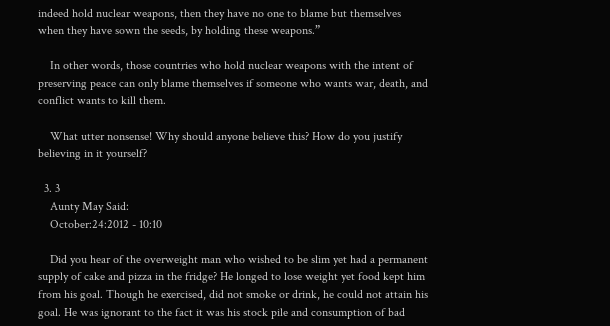indeed hold nuclear weapons, then they have no one to blame but themselves when they have sown the seeds, by holding these weapons.”

    In other words, those countries who hold nuclear weapons with the intent of preserving peace can only blame themselves if someone who wants war, death, and conflict wants to kill them.

    What utter nonsense! Why should anyone believe this? How do you justify believing in it yourself?

  3. 3
    Aunty May Said:
    October:24:2012 - 10:10

    Did you hear of the overweight man who wished to be slim yet had a permanent supply of cake and pizza in the fridge? He longed to lose weight yet food kept him from his goal. Though he exercised, did not smoke or drink, he could not attain his goal. He was ignorant to the fact it was his stock pile and consumption of bad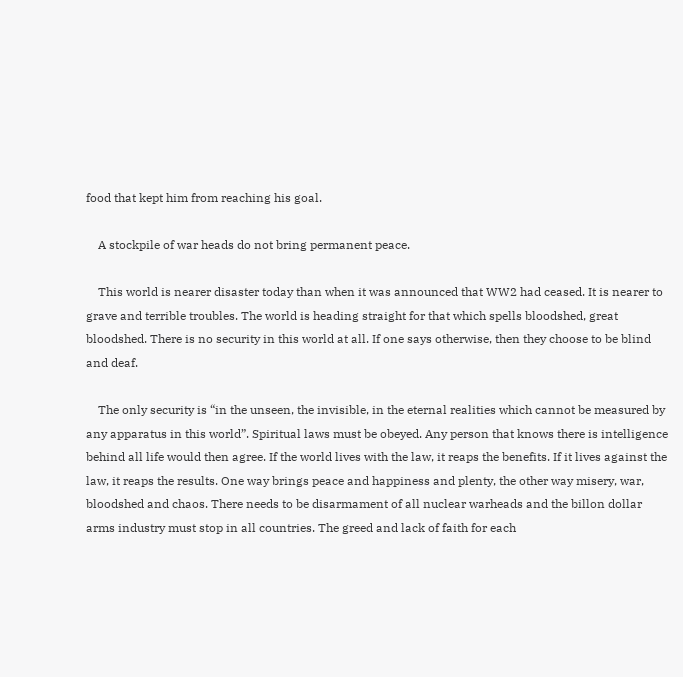food that kept him from reaching his goal.

    A stockpile of war heads do not bring permanent peace.

    This world is nearer disaster today than when it was announced that WW2 had ceased. It is nearer to grave and terrible troubles. The world is heading straight for that which spells bloodshed, great bloodshed. There is no security in this world at all. If one says otherwise, then they choose to be blind and deaf.

    The only security is “in the unseen, the invisible, in the eternal realities which cannot be measured by any apparatus in this world”. Spiritual laws must be obeyed. Any person that knows there is intelligence behind all life would then agree. If the world lives with the law, it reaps the benefits. If it lives against the law, it reaps the results. One way brings peace and happiness and plenty, the other way misery, war, bloodshed and chaos. There needs to be disarmament of all nuclear warheads and the billon dollar arms industry must stop in all countries. The greed and lack of faith for each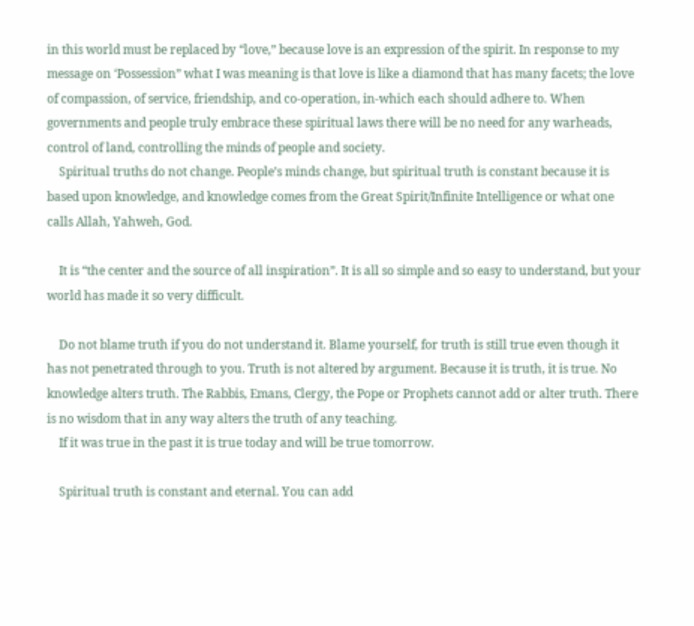in this world must be replaced by “love,” because love is an expression of the spirit. In response to my message on ‘Possession” what I was meaning is that love is like a diamond that has many facets; the love of compassion, of service, friendship, and co-operation, in-which each should adhere to. When governments and people truly embrace these spiritual laws there will be no need for any warheads, control of land, controlling the minds of people and society.
    Spiritual truths do not change. People’s minds change, but spiritual truth is constant because it is based upon knowledge, and knowledge comes from the Great Spirit/Infinite Intelligence or what one calls Allah, Yahweh, God.

    It is “the center and the source of all inspiration”. It is all so simple and so easy to understand, but your world has made it so very difficult.

    Do not blame truth if you do not understand it. Blame yourself, for truth is still true even though it has not penetrated through to you. Truth is not altered by argument. Because it is truth, it is true. No knowledge alters truth. The Rabbis, Emans, Clergy, the Pope or Prophets cannot add or alter truth. There is no wisdom that in any way alters the truth of any teaching.
    If it was true in the past it is true today and will be true tomorrow.

    Spiritual truth is constant and eternal. You can add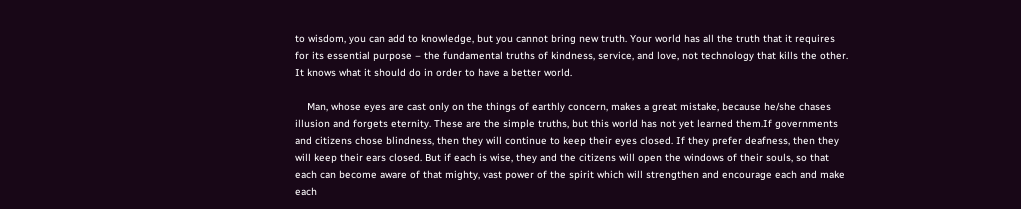to wisdom, you can add to knowledge, but you cannot bring new truth. Your world has all the truth that it requires for its essential purpose – the fundamental truths of kindness, service, and love, not technology that kills the other. It knows what it should do in order to have a better world.

    Man, whose eyes are cast only on the things of earthly concern, makes a great mistake, because he/she chases illusion and forgets eternity. These are the simple truths, but this world has not yet learned them.If governments and citizens chose blindness, then they will continue to keep their eyes closed. If they prefer deafness, then they will keep their ears closed. But if each is wise, they and the citizens will open the windows of their souls, so that each can become aware of that mighty, vast power of the spirit which will strengthen and encourage each and make each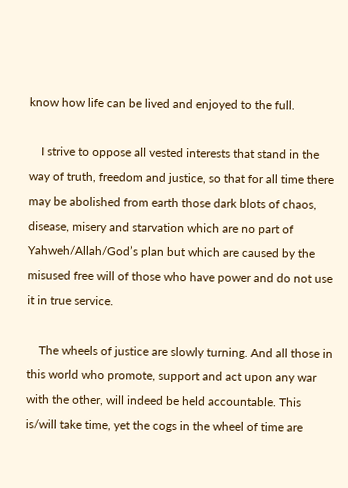know how life can be lived and enjoyed to the full.

    I strive to oppose all vested interests that stand in the way of truth, freedom and justice, so that for all time there may be abolished from earth those dark blots of chaos, disease, misery and starvation which are no part of Yahweh/Allah/God’s plan but which are caused by the misused free will of those who have power and do not use it in true service.

    The wheels of justice are slowly turning. And all those in this world who promote, support and act upon any war with the other, will indeed be held accountable. This is/will take time, yet the cogs in the wheel of time are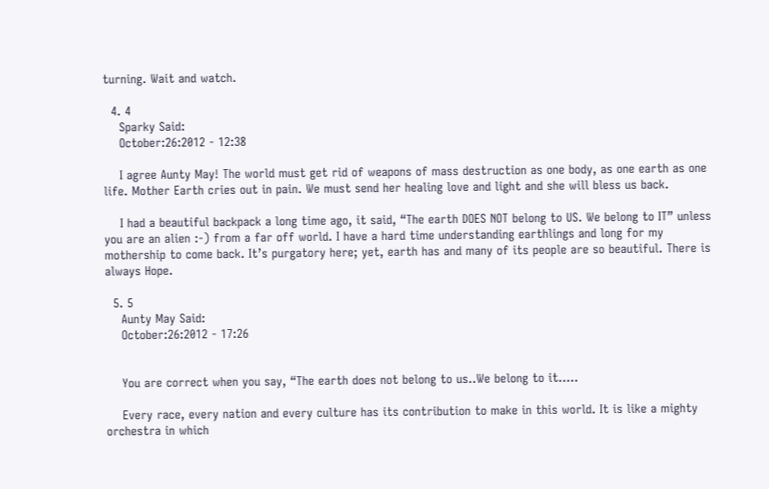turning. Wait and watch.

  4. 4
    Sparky Said:
    October:26:2012 - 12:38

    I agree Aunty May! The world must get rid of weapons of mass destruction as one body, as one earth as one life. Mother Earth cries out in pain. We must send her healing love and light and she will bless us back.

    I had a beautiful backpack a long time ago, it said, “The earth DOES NOT belong to US. We belong to IT” unless you are an alien :-) from a far off world. I have a hard time understanding earthlings and long for my mothership to come back. It’s purgatory here; yet, earth has and many of its people are so beautiful. There is always Hope.

  5. 5
    Aunty May Said:
    October:26:2012 - 17:26


    You are correct when you say, “The earth does not belong to us..We belong to it…..

    Every race, every nation and every culture has its contribution to make in this world. It is like a mighty orchestra in which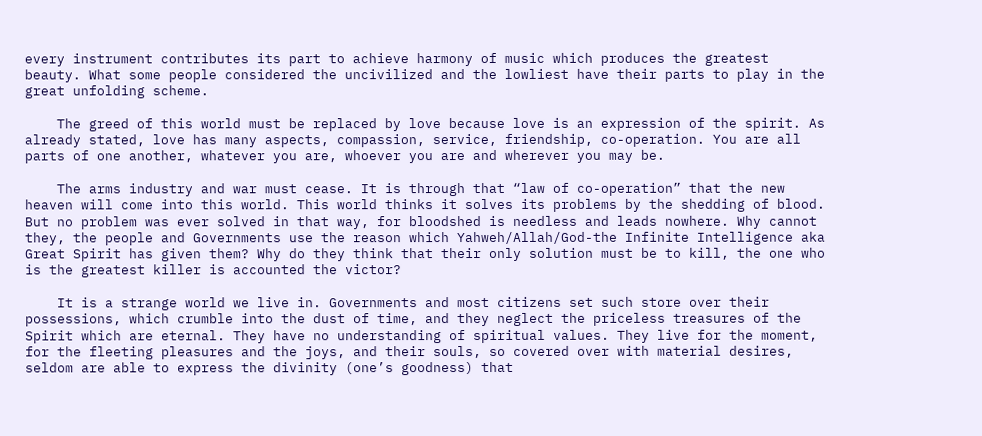every instrument contributes its part to achieve harmony of music which produces the greatest beauty. What some people considered the uncivilized and the lowliest have their parts to play in the great unfolding scheme.

    The greed of this world must be replaced by love because love is an expression of the spirit. As already stated, love has many aspects, compassion, service, friendship, co-operation. You are all parts of one another, whatever you are, whoever you are and wherever you may be.

    The arms industry and war must cease. It is through that “law of co-operation” that the new heaven will come into this world. This world thinks it solves its problems by the shedding of blood. But no problem was ever solved in that way, for bloodshed is needless and leads nowhere. Why cannot they, the people and Governments use the reason which Yahweh/Allah/God-the Infinite Intelligence aka Great Spirit has given them? Why do they think that their only solution must be to kill, the one who is the greatest killer is accounted the victor?

    It is a strange world we live in. Governments and most citizens set such store over their possessions, which crumble into the dust of time, and they neglect the priceless treasures of the Spirit which are eternal. They have no understanding of spiritual values. They live for the moment, for the fleeting pleasures and the joys, and their souls, so covered over with material desires, seldom are able to express the divinity (one’s goodness) that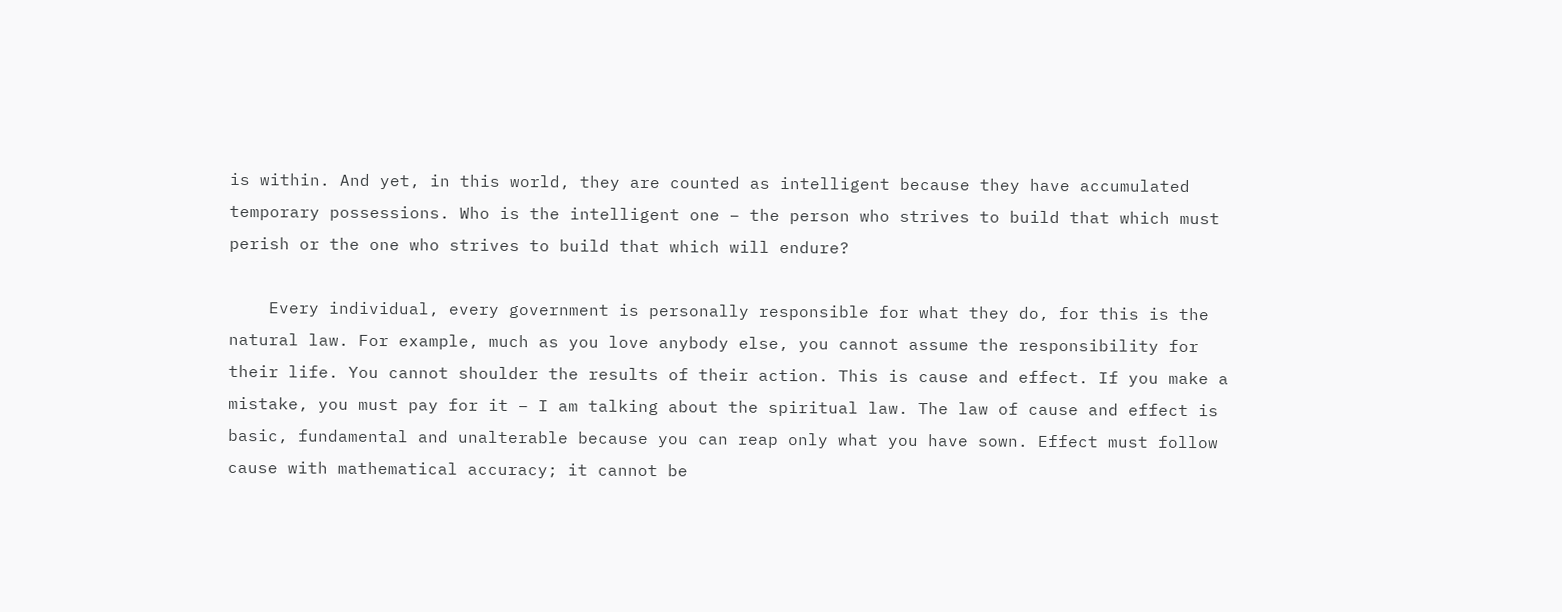is within. And yet, in this world, they are counted as intelligent because they have accumulated temporary possessions. Who is the intelligent one – the person who strives to build that which must perish or the one who strives to build that which will endure?

    Every individual, every government is personally responsible for what they do, for this is the natural law. For example, much as you love anybody else, you cannot assume the responsibility for their life. You cannot shoulder the results of their action. This is cause and effect. If you make a mistake, you must pay for it – I am talking about the spiritual law. The law of cause and effect is basic, fundamental and unalterable because you can reap only what you have sown. Effect must follow cause with mathematical accuracy; it cannot be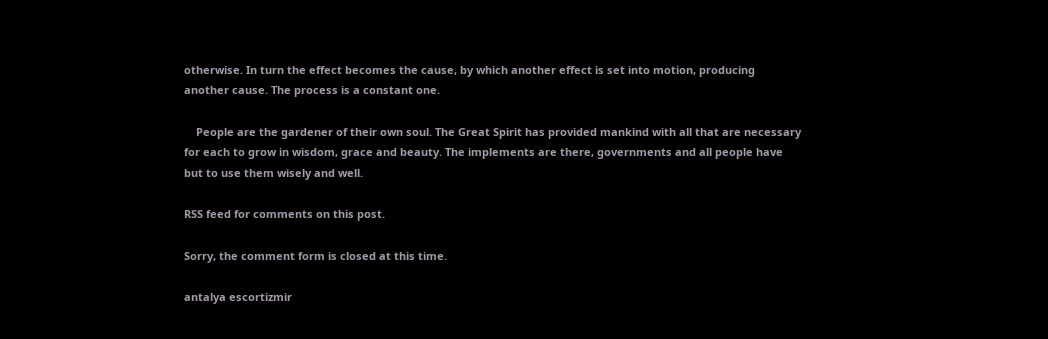otherwise. In turn the effect becomes the cause, by which another effect is set into motion, producing another cause. The process is a constant one.

    People are the gardener of their own soul. The Great Spirit has provided mankind with all that are necessary for each to grow in wisdom, grace and beauty. The implements are there, governments and all people have but to use them wisely and well.

RSS feed for comments on this post.

Sorry, the comment form is closed at this time.

antalya escortizmir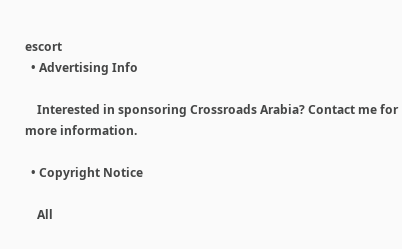escort
  • Advertising Info

    Interested in sponsoring Crossroads Arabia? Contact me for more information.

  • Copyright Notice

    All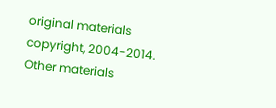original materials copyright, 2004-2014. Other materials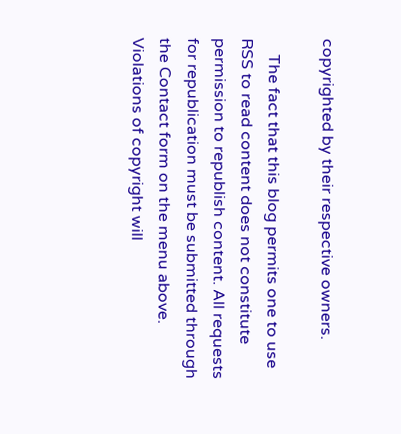copyrighted by their respective owners.

    The fact that this blog permits one to use RSS to read content does not constitute permission to republish content. All requests for republication must be submitted through the Contact form on the menu above. Violations of copyright will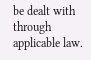be dealt with through applicable law.